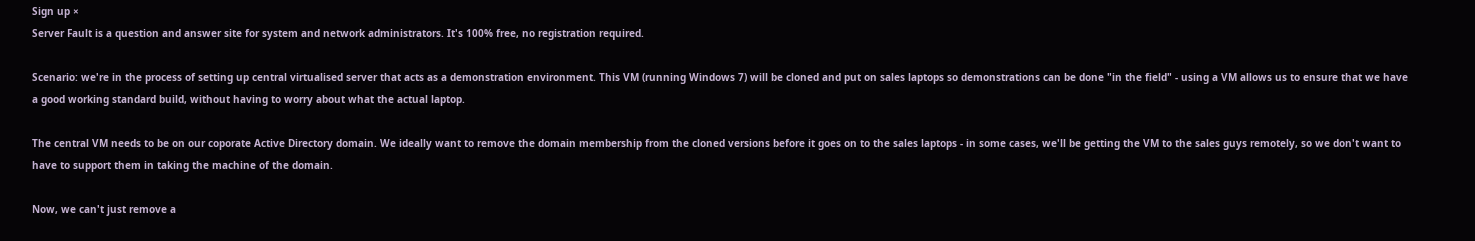Sign up ×
Server Fault is a question and answer site for system and network administrators. It's 100% free, no registration required.

Scenario: we're in the process of setting up central virtualised server that acts as a demonstration environment. This VM (running Windows 7) will be cloned and put on sales laptops so demonstrations can be done "in the field" - using a VM allows us to ensure that we have a good working standard build, without having to worry about what the actual laptop.

The central VM needs to be on our coporate Active Directory domain. We ideally want to remove the domain membership from the cloned versions before it goes on to the sales laptops - in some cases, we'll be getting the VM to the sales guys remotely, so we don't want to have to support them in taking the machine of the domain.

Now, we can't just remove a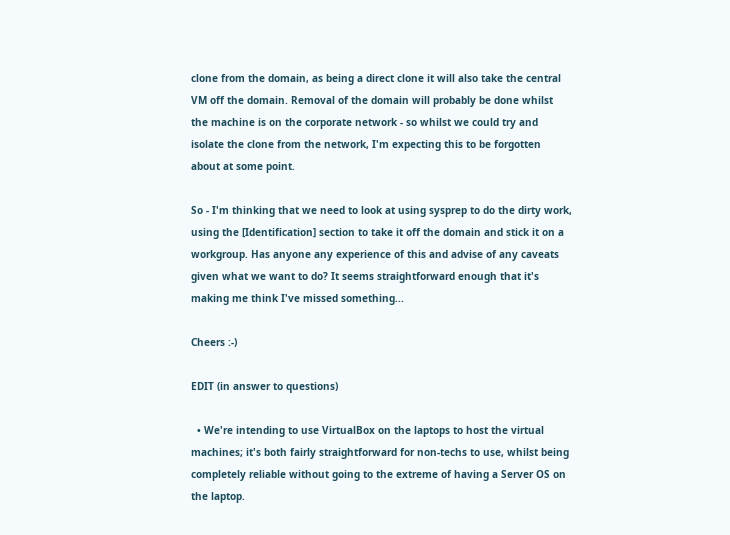clone from the domain, as being a direct clone it will also take the central VM off the domain. Removal of the domain will probably be done whilst the machine is on the corporate network - so whilst we could try and isolate the clone from the network, I'm expecting this to be forgotten about at some point.

So - I'm thinking that we need to look at using sysprep to do the dirty work, using the [Identification] section to take it off the domain and stick it on a workgroup. Has anyone any experience of this and advise of any caveats given what we want to do? It seems straightforward enough that it's making me think I've missed something...

Cheers :-)

EDIT (in answer to questions)

  • We're intending to use VirtualBox on the laptops to host the virtual machines; it's both fairly straightforward for non-techs to use, whilst being completely reliable without going to the extreme of having a Server OS on the laptop.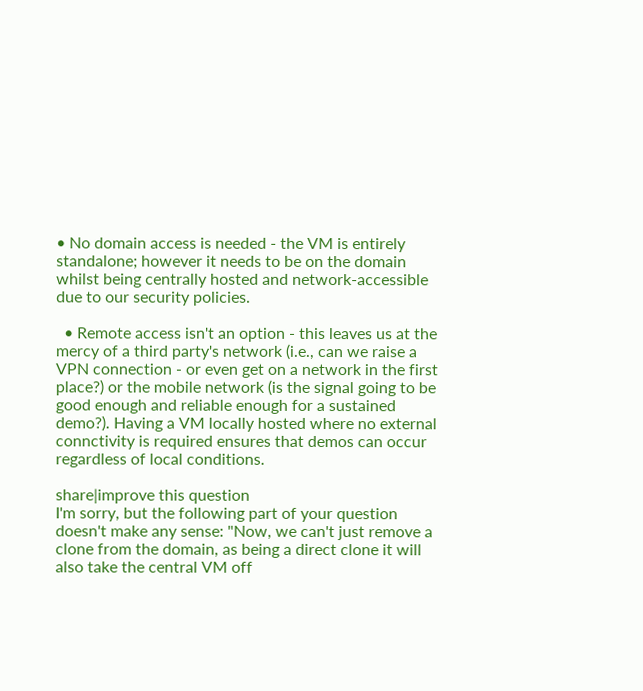• No domain access is needed - the VM is entirely standalone; however it needs to be on the domain whilst being centrally hosted and network-accessible due to our security policies.

  • Remote access isn't an option - this leaves us at the mercy of a third party's network (i.e., can we raise a VPN connection - or even get on a network in the first place?) or the mobile network (is the signal going to be good enough and reliable enough for a sustained demo?). Having a VM locally hosted where no external connctivity is required ensures that demos can occur regardless of local conditions.

share|improve this question
I'm sorry, but the following part of your question doesn't make any sense: "Now, we can't just remove a clone from the domain, as being a direct clone it will also take the central VM off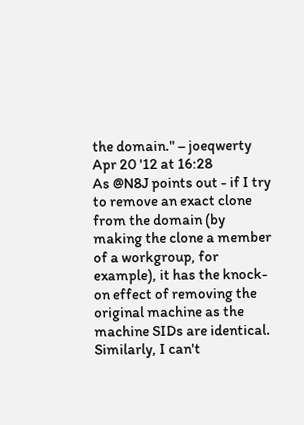the domain." – joeqwerty Apr 20 '12 at 16:28
As @N8J points out - if I try to remove an exact clone from the domain (by making the clone a member of a workgroup, for example), it has the knock-on effect of removing the original machine as the machine SIDs are identical. Similarly, I can't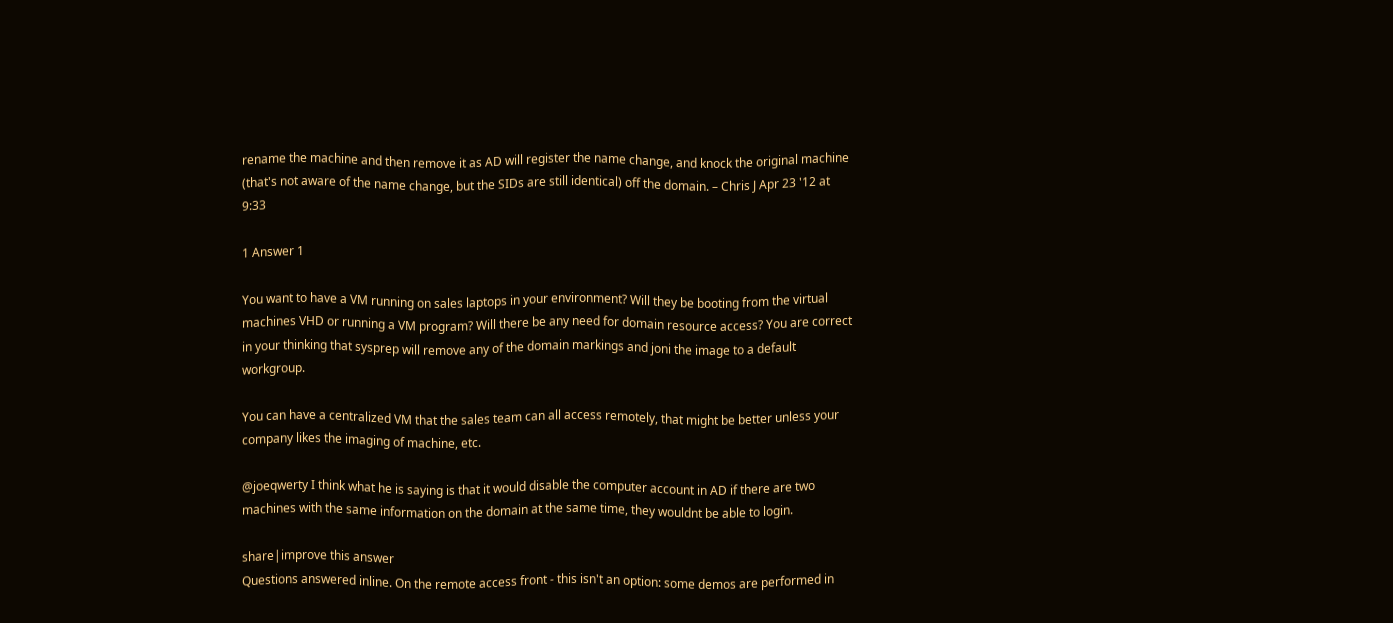rename the machine and then remove it as AD will register the name change, and knock the original machine (that's not aware of the name change, but the SIDs are still identical) off the domain. – Chris J Apr 23 '12 at 9:33

1 Answer 1

You want to have a VM running on sales laptops in your environment? Will they be booting from the virtual machines VHD or running a VM program? Will there be any need for domain resource access? You are correct in your thinking that sysprep will remove any of the domain markings and joni the image to a default workgroup.

You can have a centralized VM that the sales team can all access remotely, that might be better unless your company likes the imaging of machine, etc.

@joeqwerty I think what he is saying is that it would disable the computer account in AD if there are two machines with the same information on the domain at the same time, they wouldnt be able to login.

share|improve this answer
Questions answered inline. On the remote access front - this isn't an option: some demos are performed in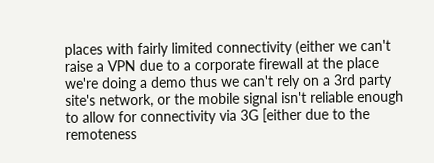places with fairly limited connectivity (either we can't raise a VPN due to a corporate firewall at the place we're doing a demo thus we can't rely on a 3rd party site's network, or the mobile signal isn't reliable enough to allow for connectivity via 3G [either due to the remoteness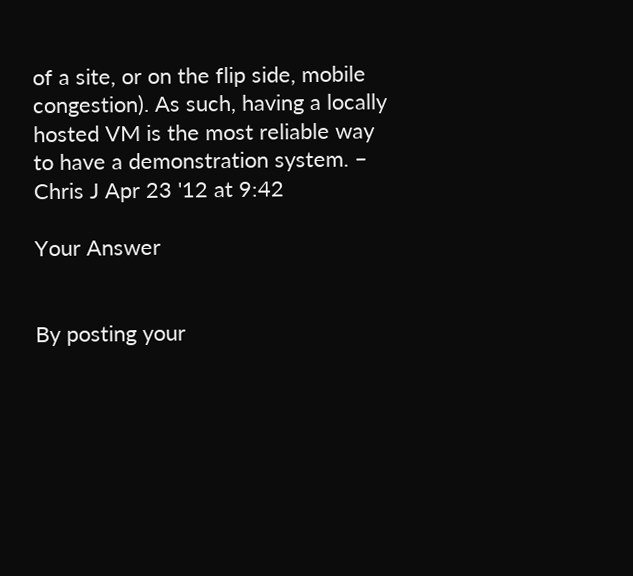of a site, or on the flip side, mobile congestion). As such, having a locally hosted VM is the most reliable way to have a demonstration system. – Chris J Apr 23 '12 at 9:42

Your Answer


By posting your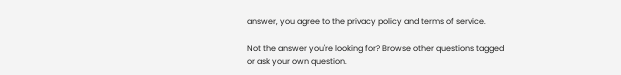answer, you agree to the privacy policy and terms of service.

Not the answer you're looking for? Browse other questions tagged or ask your own question.